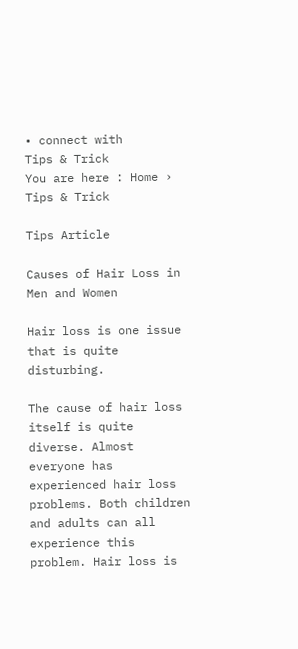• connect with
Tips & Trick
You are here : Home › Tips & Trick

Tips Article

Causes of Hair Loss in Men and Women

Hair loss is one issue that is quite disturbing.

The cause of hair loss itself is quite diverse. Almost everyone has experienced hair loss problems. Both children and adults can all experience this problem. Hair loss is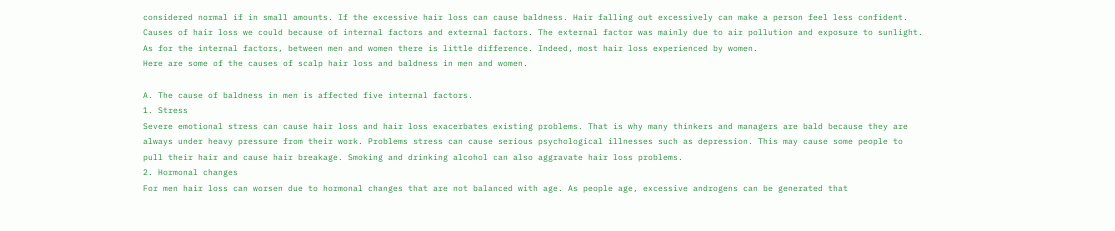considered normal if in small amounts. If the excessive hair loss can cause baldness. Hair falling out excessively can make a person feel less confident.
Causes of hair loss we could because of internal factors and external factors. The external factor was mainly due to air pollution and exposure to sunlight. As for the internal factors, between men and women there is little difference. Indeed, most hair loss experienced by women.
Here are some of the causes of scalp hair loss and baldness in men and women.

A. The cause of baldness in men is affected five internal factors.
1. Stress
Severe emotional stress can cause hair loss and hair loss exacerbates existing problems. That is why many thinkers and managers are bald because they are always under heavy pressure from their work. Problems stress can cause serious psychological illnesses such as depression. This may cause some people to pull their hair and cause hair breakage. Smoking and drinking alcohol can also aggravate hair loss problems.
2. Hormonal changes
For men hair loss can worsen due to hormonal changes that are not balanced with age. As people age, excessive androgens can be generated that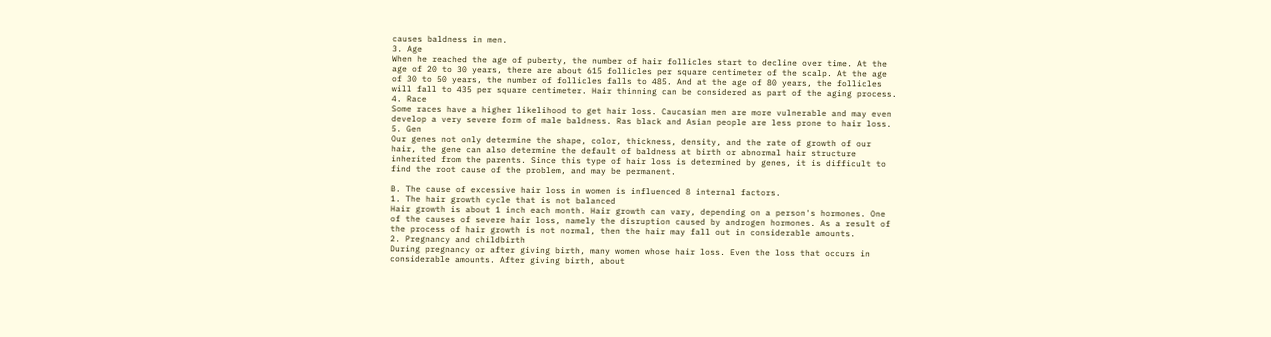causes baldness in men.
3. Age
When he reached the age of puberty, the number of hair follicles start to decline over time. At the age of 20 to 30 years, there are about 615 follicles per square centimeter of the scalp. At the age of 30 to 50 years, the number of follicles falls to 485. And at the age of 80 years, the follicles will fall to 435 per square centimeter. Hair thinning can be considered as part of the aging process.
4. Race
Some races have a higher likelihood to get hair loss. Caucasian men are more vulnerable and may even develop a very severe form of male baldness. Ras black and Asian people are less prone to hair loss.
5. Gen
Our genes not only determine the shape, color, thickness, density, and the rate of growth of our hair, the gene can also determine the default of baldness at birth or abnormal hair structure inherited from the parents. Since this type of hair loss is determined by genes, it is difficult to find the root cause of the problem, and may be permanent.

B. The cause of excessive hair loss in women is influenced 8 internal factors.
1. The hair growth cycle that is not balanced
Hair growth is about 1 inch each month. Hair growth can vary, depending on a person's hormones. One of the causes of severe hair loss, namely the disruption caused by androgen hormones. As a result of the process of hair growth is not normal, then the hair may fall out in considerable amounts.
2. Pregnancy and childbirth
During pregnancy or after giving birth, many women whose hair loss. Even the loss that occurs in considerable amounts. After giving birth, about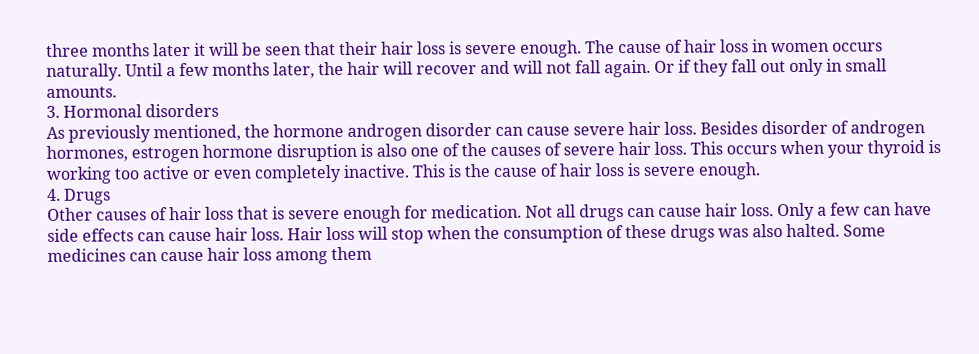three months later it will be seen that their hair loss is severe enough. The cause of hair loss in women occurs naturally. Until a few months later, the hair will recover and will not fall again. Or if they fall out only in small amounts.
3. Hormonal disorders
As previously mentioned, the hormone androgen disorder can cause severe hair loss. Besides disorder of androgen hormones, estrogen hormone disruption is also one of the causes of severe hair loss. This occurs when your thyroid is working too active or even completely inactive. This is the cause of hair loss is severe enough.
4. Drugs
Other causes of hair loss that is severe enough for medication. Not all drugs can cause hair loss. Only a few can have side effects can cause hair loss. Hair loss will stop when the consumption of these drugs was also halted. Some medicines can cause hair loss among them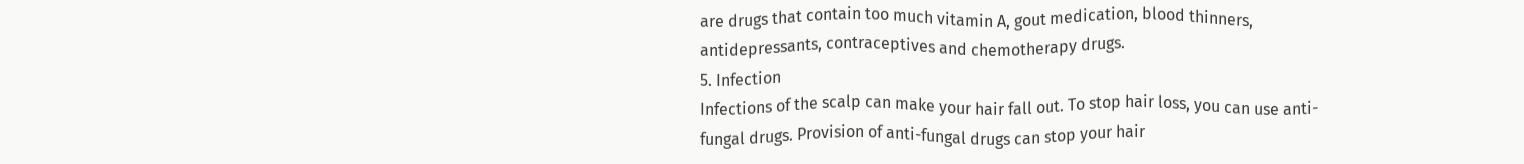are drugs that contain too much vitamin A, gout medication, blood thinners, antidepressants, contraceptives and chemotherapy drugs.
5. Infection
Infections of the scalp can make your hair fall out. To stop hair loss, you can use anti-fungal drugs. Provision of anti-fungal drugs can stop your hair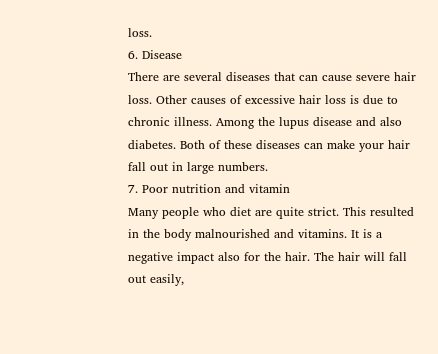loss.
6. Disease
There are several diseases that can cause severe hair loss. Other causes of excessive hair loss is due to chronic illness. Among the lupus disease and also diabetes. Both of these diseases can make your hair fall out in large numbers.
7. Poor nutrition and vitamin
Many people who diet are quite strict. This resulted in the body malnourished and vitamins. It is a negative impact also for the hair. The hair will fall out easily,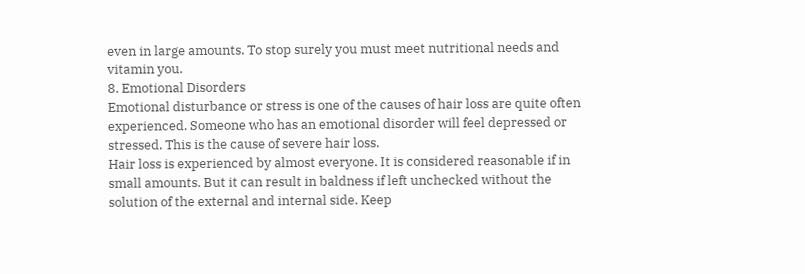even in large amounts. To stop surely you must meet nutritional needs and vitamin you.
8. Emotional Disorders
Emotional disturbance or stress is one of the causes of hair loss are quite often experienced. Someone who has an emotional disorder will feel depressed or stressed. This is the cause of severe hair loss.
Hair loss is experienced by almost everyone. It is considered reasonable if in small amounts. But it can result in baldness if left unchecked without the solution of the external and internal side. Keep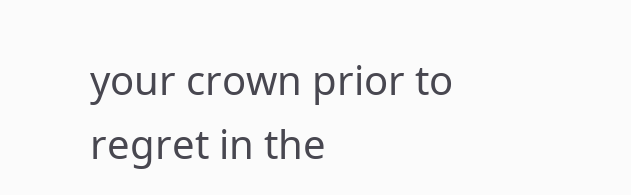your crown prior to regret in the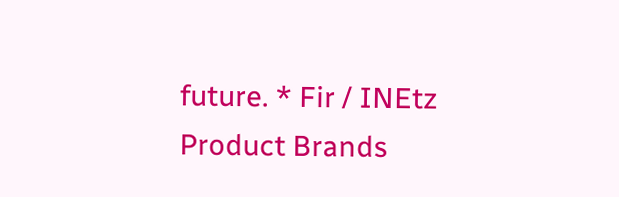future. * Fir / INEtz
Product Brands